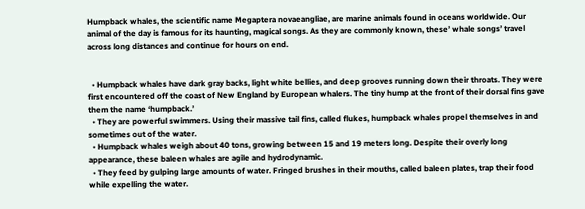Humpback whales, the scientific name Megaptera novaeangliae, are marine animals found in oceans worldwide. Our animal of the day is famous for its haunting, magical songs. As they are commonly known, these’ whale songs’ travel across long distances and continue for hours on end.


  • Humpback whales have dark gray backs, light white bellies, and deep grooves running down their throats. They were first encountered off the coast of New England by European whalers. The tiny hump at the front of their dorsal fins gave them the name ‘humpback.’
  • They are powerful swimmers. Using their massive tail fins, called flukes, humpback whales propel themselves in and sometimes out of the water.
  • Humpback whales weigh about 40 tons, growing between 15 and 19 meters long. Despite their overly long appearance, these baleen whales are agile and hydrodynamic.
  • They feed by gulping large amounts of water. Fringed brushes in their mouths, called baleen plates, trap their food while expelling the water.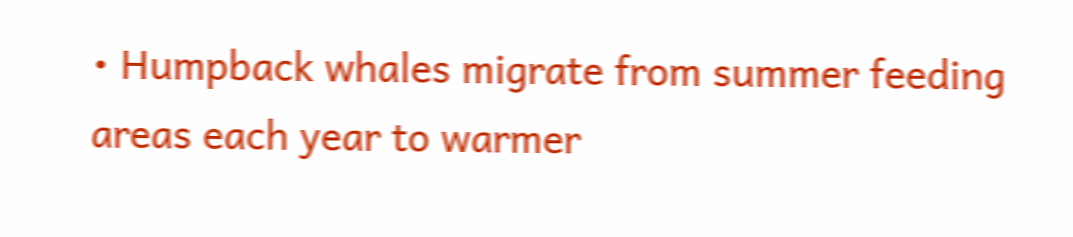• Humpback whales migrate from summer feeding areas each year to warmer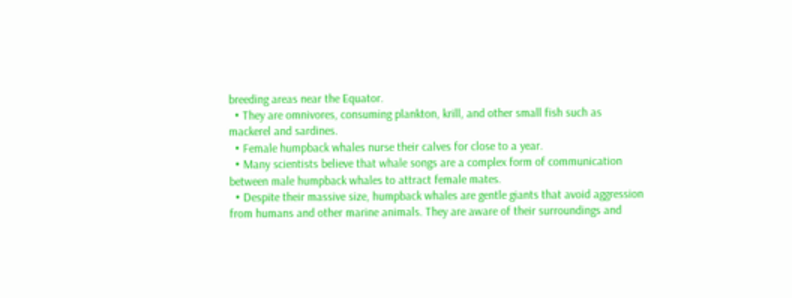breeding areas near the Equator.
  • They are omnivores, consuming plankton, krill, and other small fish such as mackerel and sardines.
  • Female humpback whales nurse their calves for close to a year.
  • Many scientists believe that whale songs are a complex form of communication between male humpback whales to attract female mates.
  • Despite their massive size, humpback whales are gentle giants that avoid aggression from humans and other marine animals. They are aware of their surroundings and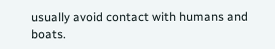usually avoid contact with humans and boats.